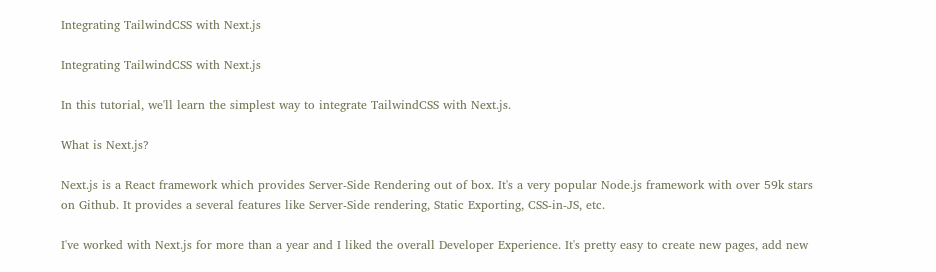Integrating TailwindCSS with Next.js

Integrating TailwindCSS with Next.js

In this tutorial, we'll learn the simplest way to integrate TailwindCSS with Next.js.

What is Next.js?

Next.js is a React framework which provides Server-Side Rendering out of box. It's a very popular Node.js framework with over 59k stars on Github. It provides a several features like Server-Side rendering, Static Exporting, CSS-in-JS, etc.

I've worked with Next.js for more than a year and I liked the overall Developer Experience. It's pretty easy to create new pages, add new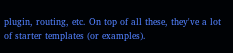plugin, routing, etc. On top of all these, they've a lot of starter templates (or examples).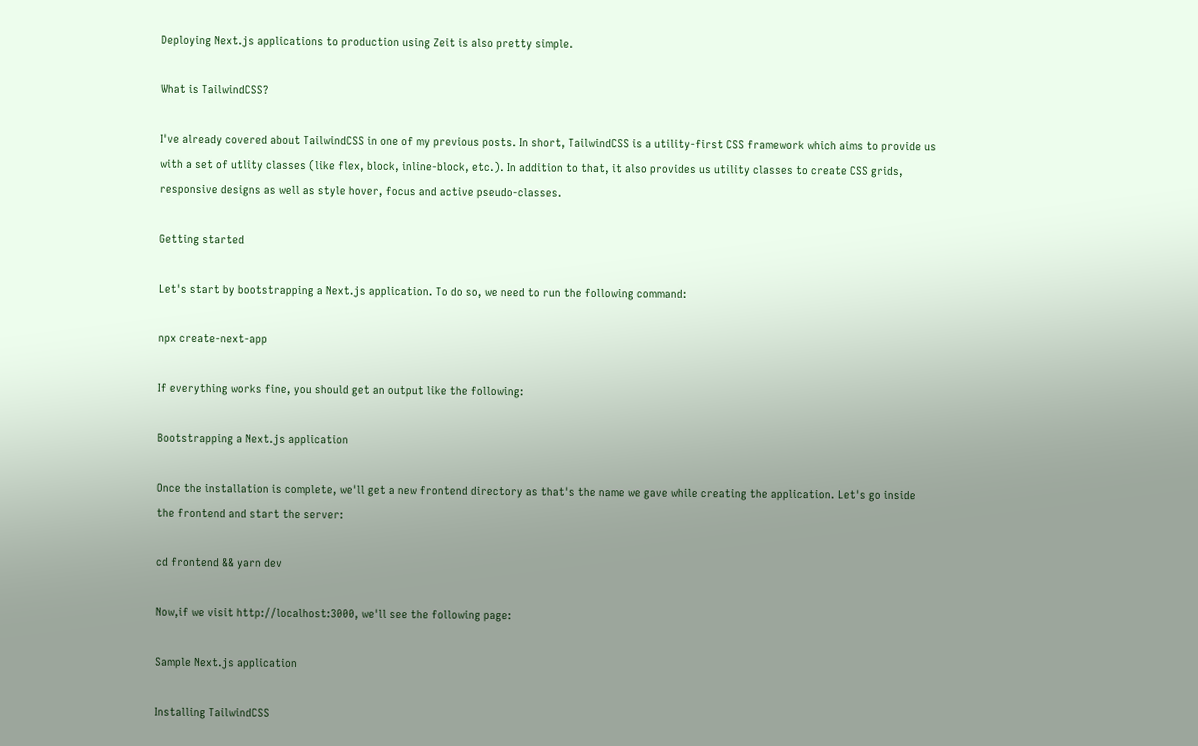Deploying Next.js applications to production using Zeit is also pretty simple.

What is TailwindCSS?

I've already covered about TailwindCSS in one of my previous posts. In short, TailwindCSS is a utility-first CSS framework which aims to provide us with a set of utlity classes (like flex, block, inline-block, etc.). In addition to that, it also provides us utility classes to create CSS grids, responsive designs as well as style hover, focus and active pseudo-classes.

Getting started

Let's start by bootstrapping a Next.js application. To do so, we need to run the following command:

npx create-next-app

If everything works fine, you should get an output like the following:

Bootstrapping a Next.js application

Once the installation is complete, we'll get a new frontend directory as that's the name we gave while creating the application. Let's go inside the frontend and start the server:

cd frontend && yarn dev

Now,if we visit http://localhost:3000, we'll see the following page:

Sample Next.js application

Installing TailwindCSS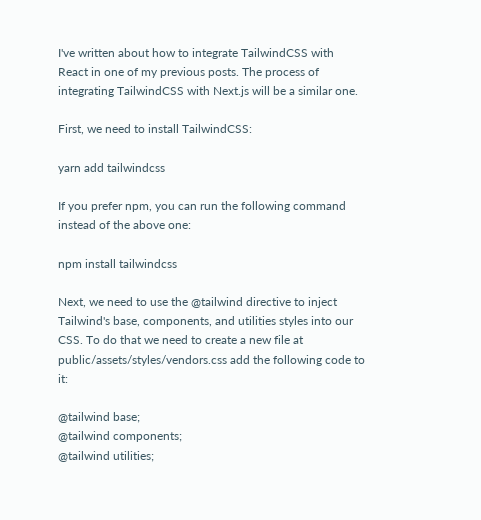I've written about how to integrate TailwindCSS with React in one of my previous posts. The process of integrating TailwindCSS with Next.js will be a similar one.

First, we need to install TailwindCSS:

yarn add tailwindcss

If you prefer npm, you can run the following command instead of the above one:

npm install tailwindcss

Next, we need to use the @tailwind directive to inject Tailwind's base, components, and utilities styles into our CSS. To do that we need to create a new file at public/assets/styles/vendors.css add the following code to it:

@tailwind base;
@tailwind components;
@tailwind utilities;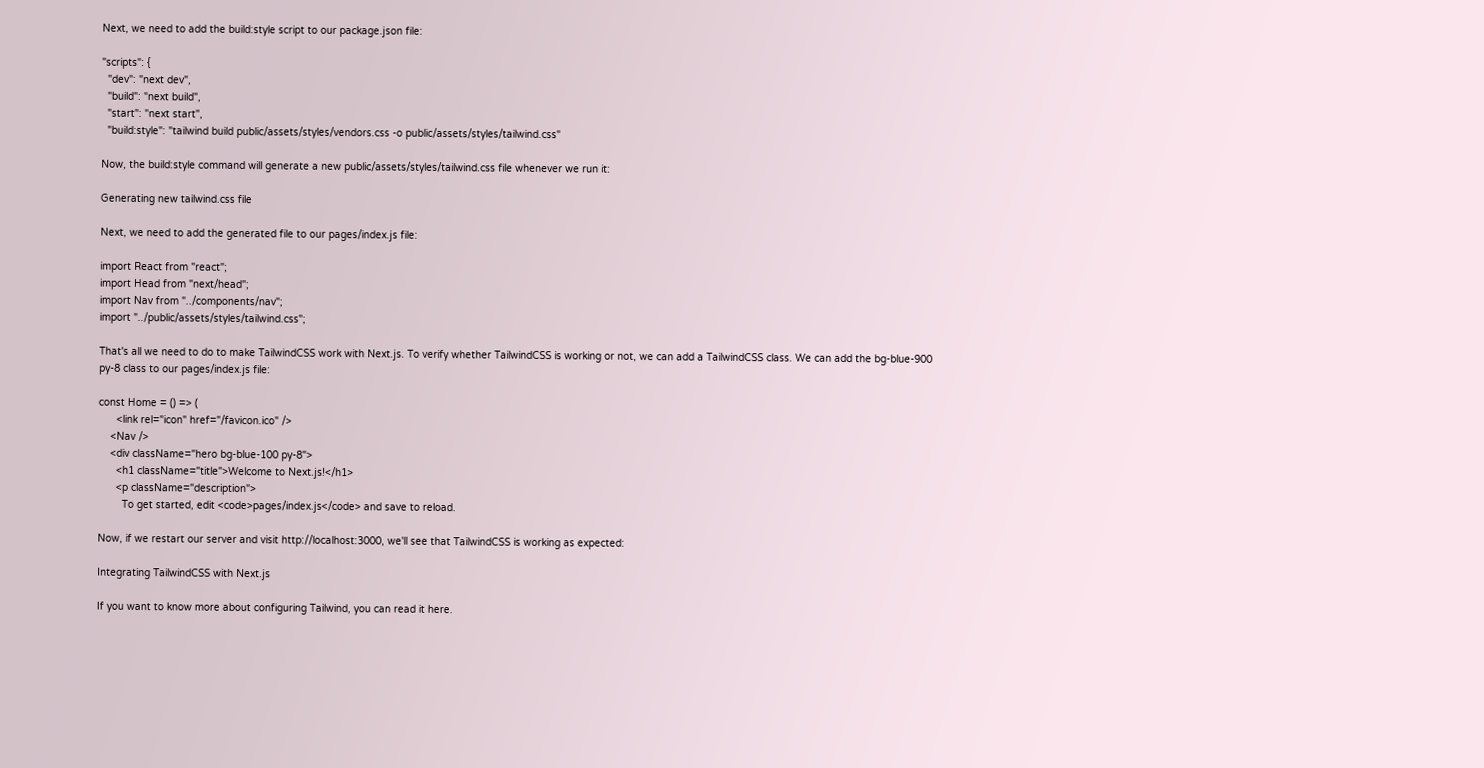Next, we need to add the build:style script to our package.json file:

"scripts": {
  "dev": "next dev",
  "build": "next build",
  "start": "next start",
  "build:style": "tailwind build public/assets/styles/vendors.css -o public/assets/styles/tailwind.css"

Now, the build:style command will generate a new public/assets/styles/tailwind.css file whenever we run it:

Generating new tailwind.css file

Next, we need to add the generated file to our pages/index.js file:

import React from "react";
import Head from "next/head";
import Nav from "../components/nav";
import "../public/assets/styles/tailwind.css";

That's all we need to do to make TailwindCSS work with Next.js. To verify whether TailwindCSS is working or not, we can add a TailwindCSS class. We can add the bg-blue-900 py-8 class to our pages/index.js file:

const Home = () => (
      <link rel="icon" href="/favicon.ico" />
    <Nav />
    <div className="hero bg-blue-100 py-8">
      <h1 className="title">Welcome to Next.js!</h1>
      <p className="description">
        To get started, edit <code>pages/index.js</code> and save to reload.

Now, if we restart our server and visit http://localhost:3000, we'll see that TailwindCSS is working as expected:

Integrating TailwindCSS with Next.js

If you want to know more about configuring Tailwind, you can read it here.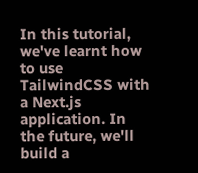In this tutorial, we've learnt how to use TailwindCSS with a Next.js application. In the future, we'll build a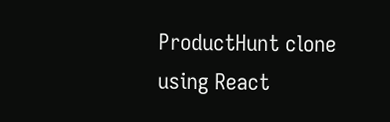ProductHunt clone using React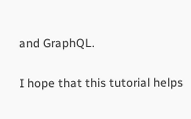and GraphQL.

I hope that this tutorial helps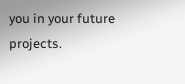you in your future projects.